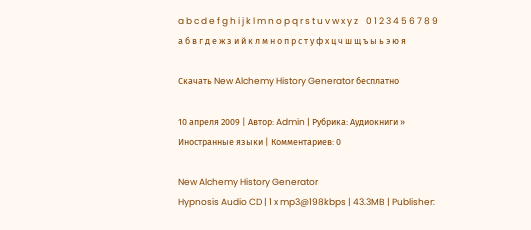a b c d e f g h i j k l m n o p q r s t u v w x y z    0 1 2 3 4 5 6 7 8 9
а б в г д е ж з и й к л м н о п р с т у ф х ц ч ш щ ъ ы ь э ю я

Скачать New Alchemy History Generator бесплатно

10 апреля 2009 | Автор: Admin | Рубрика: Аудиокниги » Иностранные языки | Комментариев: 0

New Alchemy History Generator
Hypnosis Audio CD | 1 x mp3@198kbps | 43.3MB | Publisher: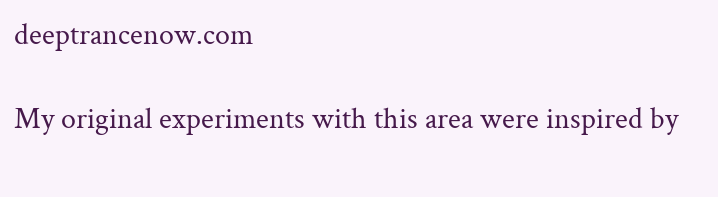deeptrancenow.com

My original experiments with this area were inspired by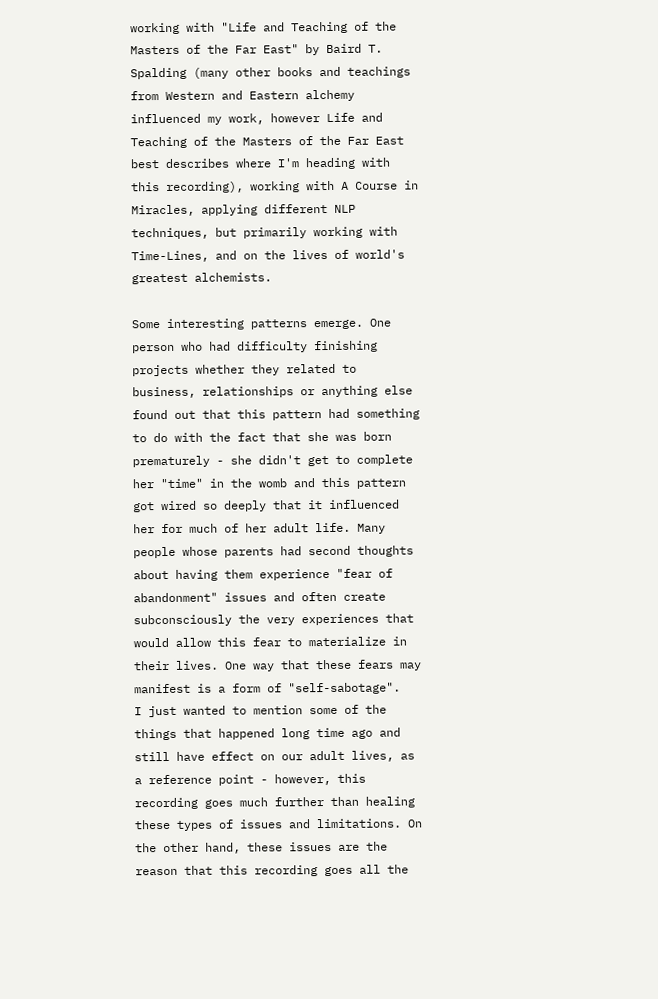working with "Life and Teaching of the Masters of the Far East" by Baird T. Spalding (many other books and teachings from Western and Eastern alchemy influenced my work, however Life and Teaching of the Masters of the Far East best describes where I'm heading with this recording), working with A Course in Miracles, applying different NLP techniques, but primarily working with Time-Lines, and on the lives of world's greatest alchemists.

Some interesting patterns emerge. One person who had difficulty finishing projects whether they related to business, relationships or anything else found out that this pattern had something to do with the fact that she was born prematurely - she didn't get to complete her "time" in the womb and this pattern got wired so deeply that it influenced her for much of her adult life. Many people whose parents had second thoughts about having them experience "fear of abandonment" issues and often create subconsciously the very experiences that would allow this fear to materialize in their lives. One way that these fears may manifest is a form of "self-sabotage".
I just wanted to mention some of the things that happened long time ago and still have effect on our adult lives, as a reference point - however, this recording goes much further than healing these types of issues and limitations. On the other hand, these issues are the reason that this recording goes all the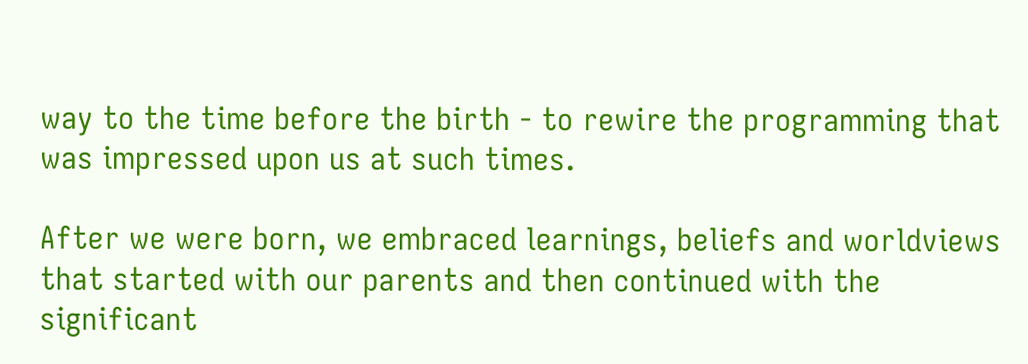way to the time before the birth - to rewire the programming that was impressed upon us at such times.

After we were born, we embraced learnings, beliefs and worldviews that started with our parents and then continued with the significant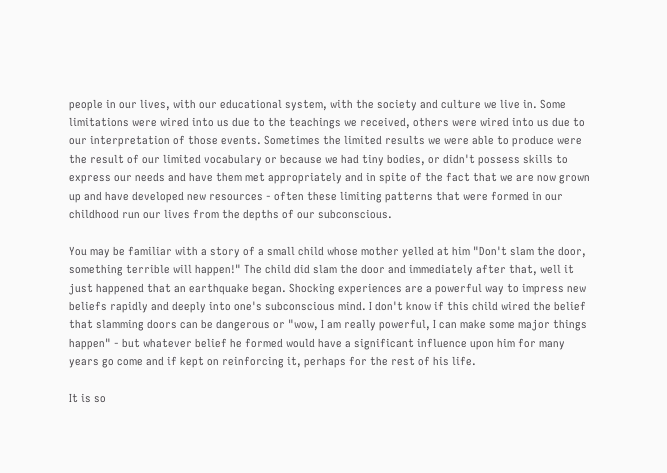people in our lives, with our educational system, with the society and culture we live in. Some limitations were wired into us due to the teachings we received, others were wired into us due to our interpretation of those events. Sometimes the limited results we were able to produce were the result of our limited vocabulary or because we had tiny bodies, or didn't possess skills to express our needs and have them met appropriately and in spite of the fact that we are now grown up and have developed new resources - often these limiting patterns that were formed in our childhood run our lives from the depths of our subconscious.

You may be familiar with a story of a small child whose mother yelled at him "Don't slam the door, something terrible will happen!" The child did slam the door and immediately after that, well it just happened that an earthquake began. Shocking experiences are a powerful way to impress new beliefs rapidly and deeply into one's subconscious mind. I don't know if this child wired the belief that slamming doors can be dangerous or "wow, I am really powerful, I can make some major things happen" - but whatever belief he formed would have a significant influence upon him for many years go come and if kept on reinforcing it, perhaps for the rest of his life.

It is so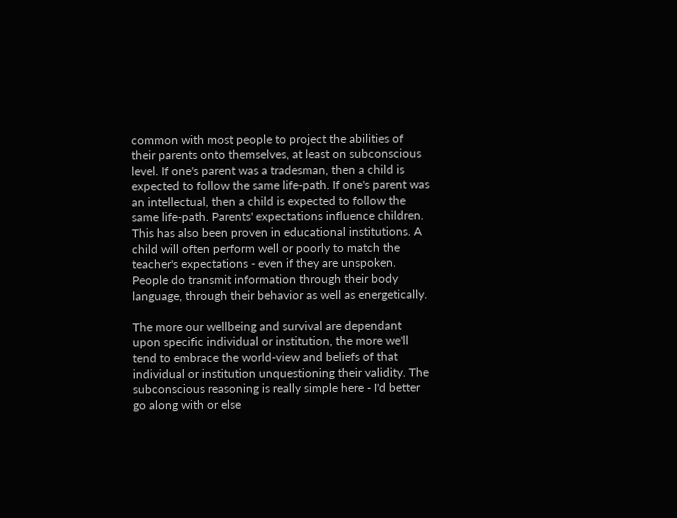common with most people to project the abilities of their parents onto themselves, at least on subconscious level. If one's parent was a tradesman, then a child is expected to follow the same life-path. If one's parent was an intellectual, then a child is expected to follow the same life-path. Parents' expectations influence children. This has also been proven in educational institutions. A child will often perform well or poorly to match the teacher's expectations - even if they are unspoken. People do transmit information through their body language, through their behavior as well as energetically.

The more our wellbeing and survival are dependant upon specific individual or institution, the more we'll tend to embrace the world-view and beliefs of that individual or institution unquestioning their validity. The subconscious reasoning is really simple here - I'd better go along with or else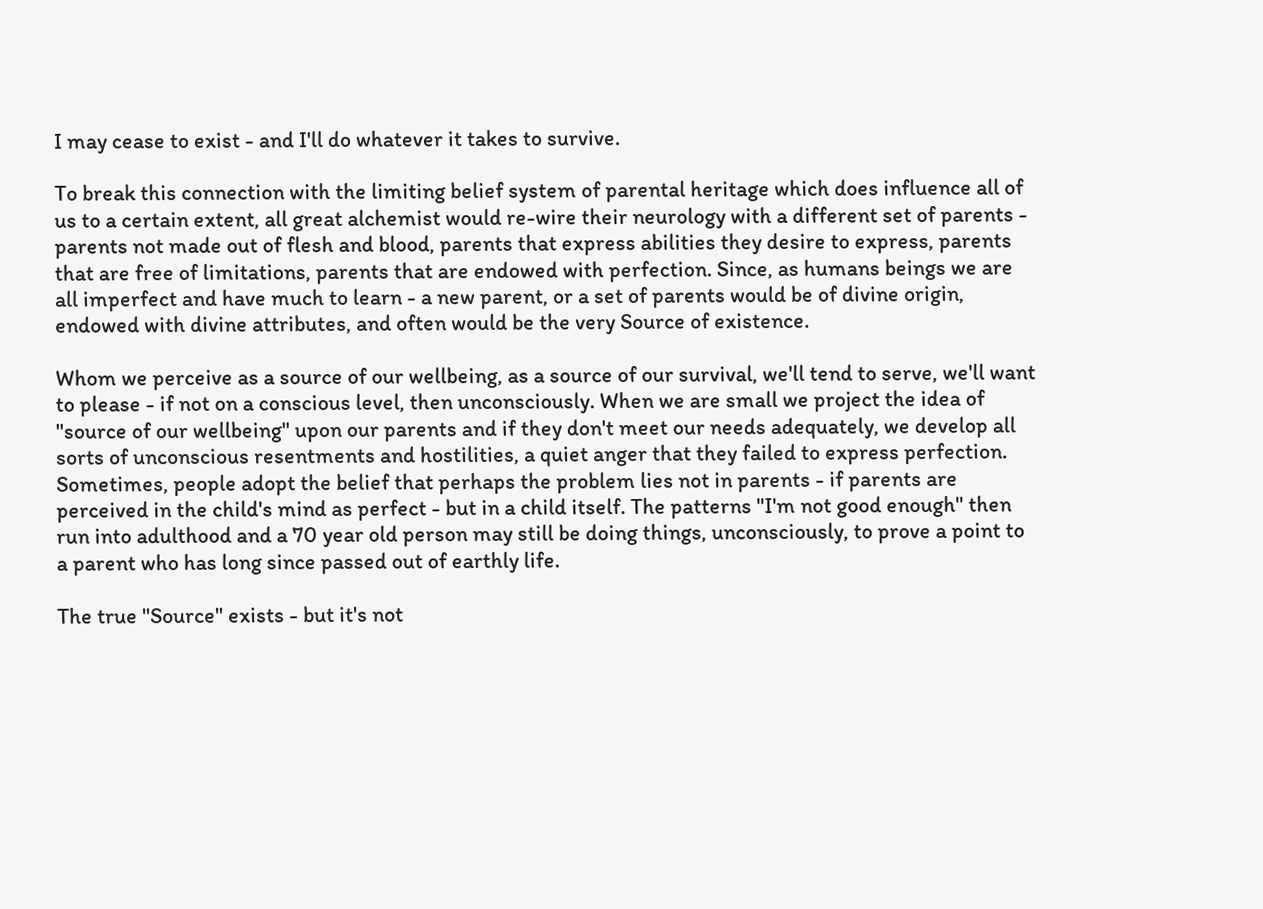I may cease to exist - and I'll do whatever it takes to survive.

To break this connection with the limiting belief system of parental heritage which does influence all of us to a certain extent, all great alchemist would re-wire their neurology with a different set of parents - parents not made out of flesh and blood, parents that express abilities they desire to express, parents that are free of limitations, parents that are endowed with perfection. Since, as humans beings we are all imperfect and have much to learn - a new parent, or a set of parents would be of divine origin, endowed with divine attributes, and often would be the very Source of existence.

Whom we perceive as a source of our wellbeing, as a source of our survival, we'll tend to serve, we'll want to please - if not on a conscious level, then unconsciously. When we are small we project the idea of "source of our wellbeing" upon our parents and if they don't meet our needs adequately, we develop all sorts of unconscious resentments and hostilities, a quiet anger that they failed to express perfection. Sometimes, people adopt the belief that perhaps the problem lies not in parents - if parents are perceived in the child's mind as perfect - but in a child itself. The patterns "I'm not good enough" then run into adulthood and a 70 year old person may still be doing things, unconsciously, to prove a point to a parent who has long since passed out of earthly life.

The true "Source" exists - but it's not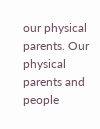our physical parents. Our physical parents and people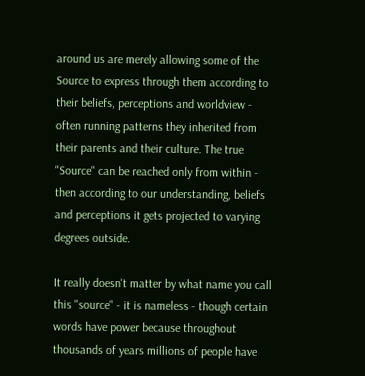around us are merely allowing some of the Source to express through them according to their beliefs, perceptions and worldview - often running patterns they inherited from their parents and their culture. The true "Source" can be reached only from within - then according to our understanding, beliefs and perceptions it gets projected to varying degrees outside.

It really doesn't matter by what name you call this "source" - it is nameless - though certain words have power because throughout thousands of years millions of people have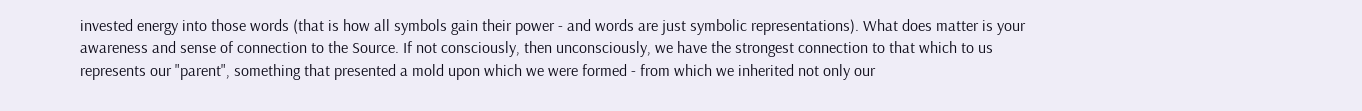invested energy into those words (that is how all symbols gain their power - and words are just symbolic representations). What does matter is your awareness and sense of connection to the Source. If not consciously, then unconsciously, we have the strongest connection to that which to us represents our "parent", something that presented a mold upon which we were formed - from which we inherited not only our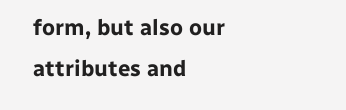form, but also our attributes and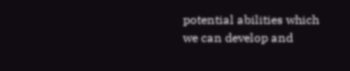potential abilities which we can develop and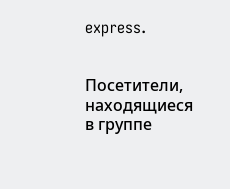express.


Посетители, находящиеся в группе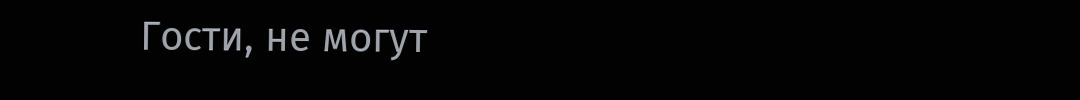Гости, не могут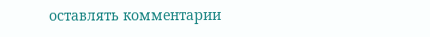оставлять комментарии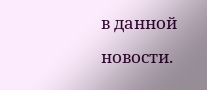в данной новости.